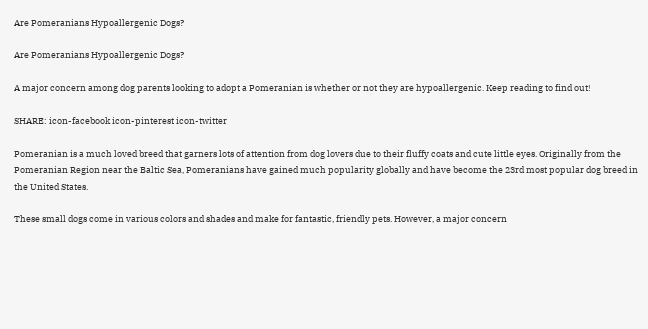Are Pomeranians Hypoallergenic Dogs?

Are Pomeranians Hypoallergenic Dogs?

A major concern among dog parents looking to adopt a Pomeranian is whether or not they are hypoallergenic. Keep reading to find out!

SHARE: icon-facebook icon-pinterest icon-twitter

Pomeranian is a much loved breed that garners lots of attention from dog lovers due to their fluffy coats and cute little eyes. Originally from the Pomeranian Region near the Baltic Sea, Pomeranians have gained much popularity globally and have become the 23rd most popular dog breed in the United States.

These small dogs come in various colors and shades and make for fantastic, friendly pets. However, a major concern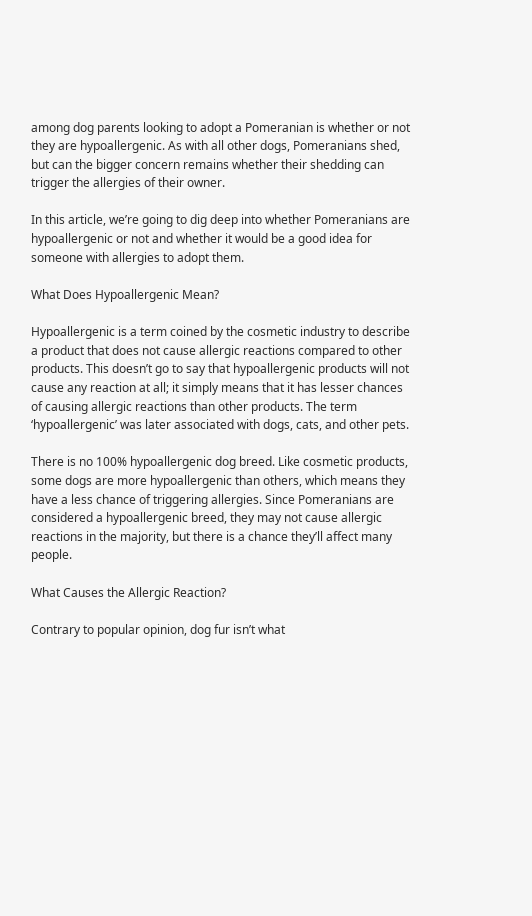among dog parents looking to adopt a Pomeranian is whether or not they are hypoallergenic. As with all other dogs, Pomeranians shed, but can the bigger concern remains whether their shedding can trigger the allergies of their owner.

In this article, we’re going to dig deep into whether Pomeranians are hypoallergenic or not and whether it would be a good idea for someone with allergies to adopt them.

What Does Hypoallergenic Mean?

Hypoallergenic is a term coined by the cosmetic industry to describe a product that does not cause allergic reactions compared to other products. This doesn’t go to say that hypoallergenic products will not cause any reaction at all; it simply means that it has lesser chances of causing allergic reactions than other products. The term ‘hypoallergenic’ was later associated with dogs, cats, and other pets.

There is no 100% hypoallergenic dog breed. Like cosmetic products, some dogs are more hypoallergenic than others, which means they have a less chance of triggering allergies. Since Pomeranians are considered a hypoallergenic breed, they may not cause allergic reactions in the majority, but there is a chance they’ll affect many people.

What Causes the Allergic Reaction?

Contrary to popular opinion, dog fur isn’t what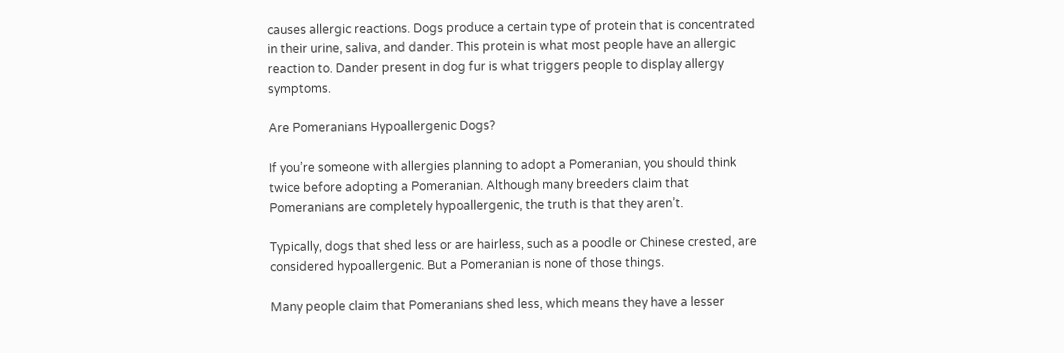causes allergic reactions. Dogs produce a certain type of protein that is concentrated in their urine, saliva, and dander. This protein is what most people have an allergic reaction to. Dander present in dog fur is what triggers people to display allergy symptoms.

Are Pomeranians Hypoallergenic Dogs?

If you’re someone with allergies planning to adopt a Pomeranian, you should think twice before adopting a Pomeranian. Although many breeders claim that Pomeranians are completely hypoallergenic, the truth is that they aren’t.

Typically, dogs that shed less or are hairless, such as a poodle or Chinese crested, are considered hypoallergenic. But a Pomeranian is none of those things.

Many people claim that Pomeranians shed less, which means they have a lesser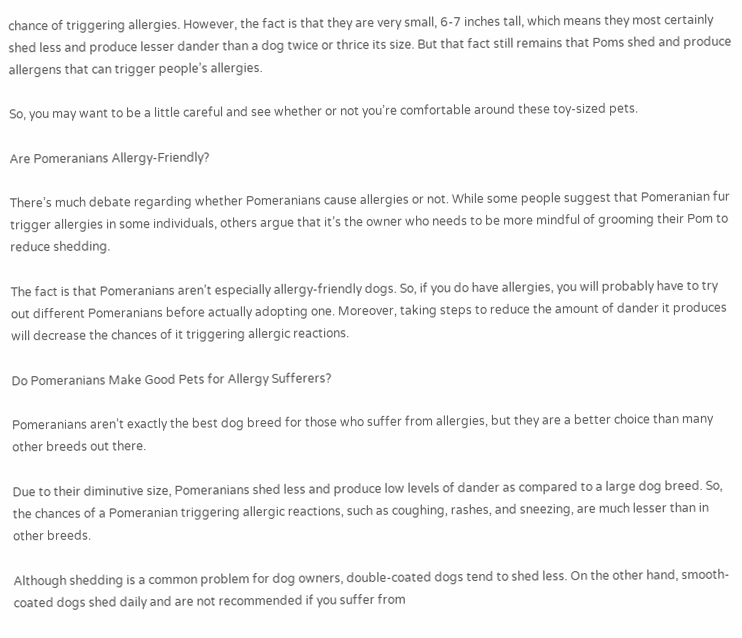chance of triggering allergies. However, the fact is that they are very small, 6-7 inches tall, which means they most certainly shed less and produce lesser dander than a dog twice or thrice its size. But that fact still remains that Poms shed and produce allergens that can trigger people’s allergies.

So, you may want to be a little careful and see whether or not you’re comfortable around these toy-sized pets.

Are Pomeranians Allergy-Friendly?

There’s much debate regarding whether Pomeranians cause allergies or not. While some people suggest that Pomeranian fur trigger allergies in some individuals, others argue that it’s the owner who needs to be more mindful of grooming their Pom to reduce shedding.

The fact is that Pomeranians aren’t especially allergy-friendly dogs. So, if you do have allergies, you will probably have to try out different Pomeranians before actually adopting one. Moreover, taking steps to reduce the amount of dander it produces will decrease the chances of it triggering allergic reactions.

Do Pomeranians Make Good Pets for Allergy Sufferers?

Pomeranians aren’t exactly the best dog breed for those who suffer from allergies, but they are a better choice than many other breeds out there.

Due to their diminutive size, Pomeranians shed less and produce low levels of dander as compared to a large dog breed. So, the chances of a Pomeranian triggering allergic reactions, such as coughing, rashes, and sneezing, are much lesser than in other breeds.

Although shedding is a common problem for dog owners, double-coated dogs tend to shed less. On the other hand, smooth-coated dogs shed daily and are not recommended if you suffer from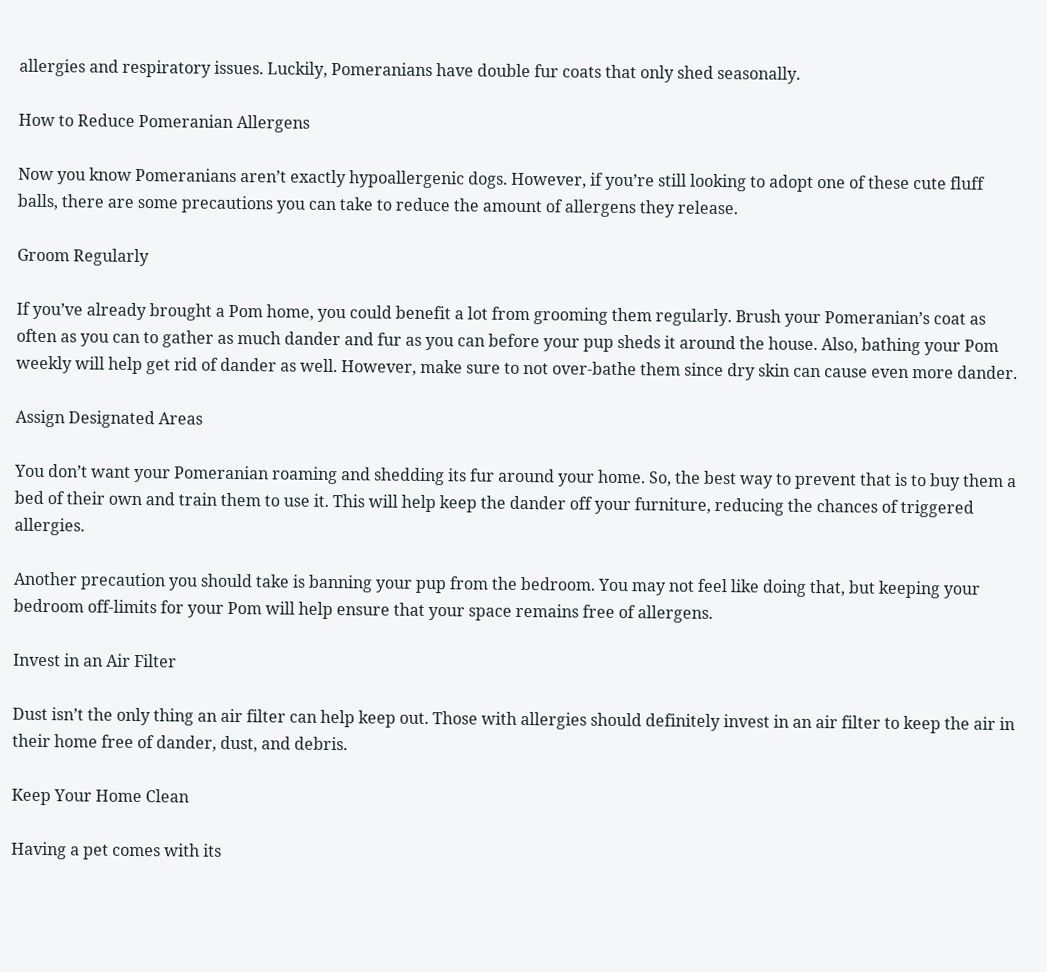allergies and respiratory issues. Luckily, Pomeranians have double fur coats that only shed seasonally.

How to Reduce Pomeranian Allergens

Now you know Pomeranians aren’t exactly hypoallergenic dogs. However, if you’re still looking to adopt one of these cute fluff balls, there are some precautions you can take to reduce the amount of allergens they release.

Groom Regularly

If you’ve already brought a Pom home, you could benefit a lot from grooming them regularly. Brush your Pomeranian’s coat as often as you can to gather as much dander and fur as you can before your pup sheds it around the house. Also, bathing your Pom weekly will help get rid of dander as well. However, make sure to not over-bathe them since dry skin can cause even more dander.

Assign Designated Areas

You don’t want your Pomeranian roaming and shedding its fur around your home. So, the best way to prevent that is to buy them a bed of their own and train them to use it. This will help keep the dander off your furniture, reducing the chances of triggered allergies.

Another precaution you should take is banning your pup from the bedroom. You may not feel like doing that, but keeping your bedroom off-limits for your Pom will help ensure that your space remains free of allergens.

Invest in an Air Filter

Dust isn’t the only thing an air filter can help keep out. Those with allergies should definitely invest in an air filter to keep the air in their home free of dander, dust, and debris.

Keep Your Home Clean

Having a pet comes with its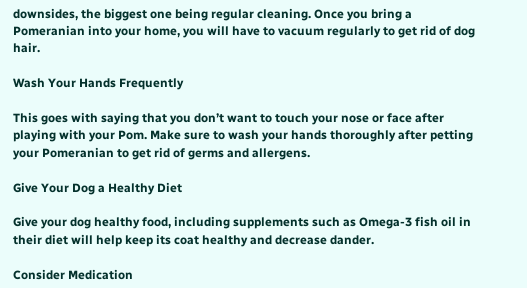downsides, the biggest one being regular cleaning. Once you bring a Pomeranian into your home, you will have to vacuum regularly to get rid of dog hair.

Wash Your Hands Frequently

This goes with saying that you don’t want to touch your nose or face after playing with your Pom. Make sure to wash your hands thoroughly after petting your Pomeranian to get rid of germs and allergens.

Give Your Dog a Healthy Diet

Give your dog healthy food, including supplements such as Omega-3 fish oil in their diet will help keep its coat healthy and decrease dander.

Consider Medication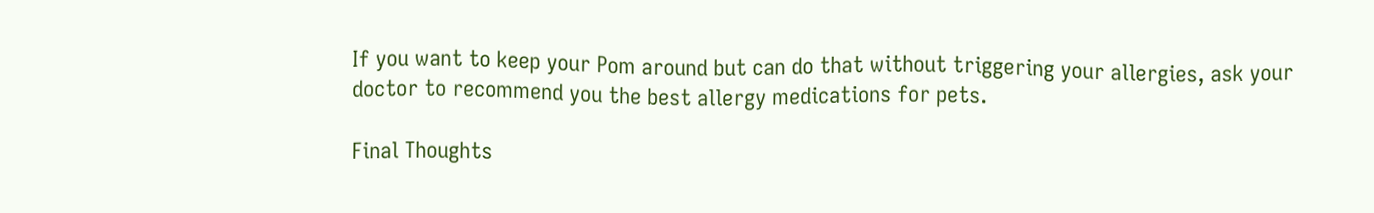If you want to keep your Pom around but can do that without triggering your allergies, ask your doctor to recommend you the best allergy medications for pets.

Final Thoughts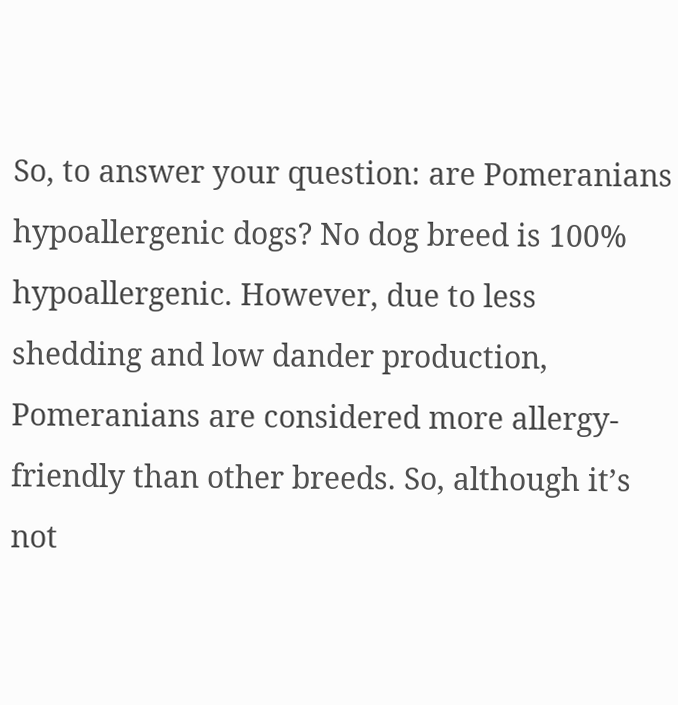So, to answer your question: are Pomeranians hypoallergenic dogs? No dog breed is 100% hypoallergenic. However, due to less shedding and low dander production, Pomeranians are considered more allergy-friendly than other breeds. So, although it’s not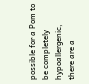possible for a Pom to be completely hypoallergenic, there are a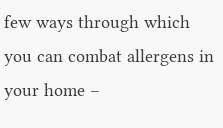few ways through which you can combat allergens in your home –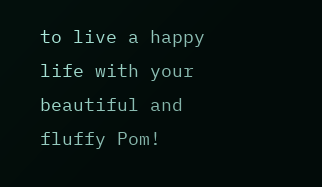to live a happy life with your beautiful and fluffy Pom!